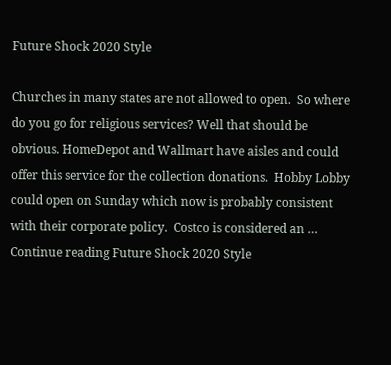Future Shock 2020 Style

Churches in many states are not allowed to open.  So where do you go for religious services? Well that should be obvious. HomeDepot and Wallmart have aisles and could offer this service for the collection donations.  Hobby Lobby could open on Sunday which now is probably consistent with their corporate policy.  Costco is considered an … Continue reading Future Shock 2020 Style